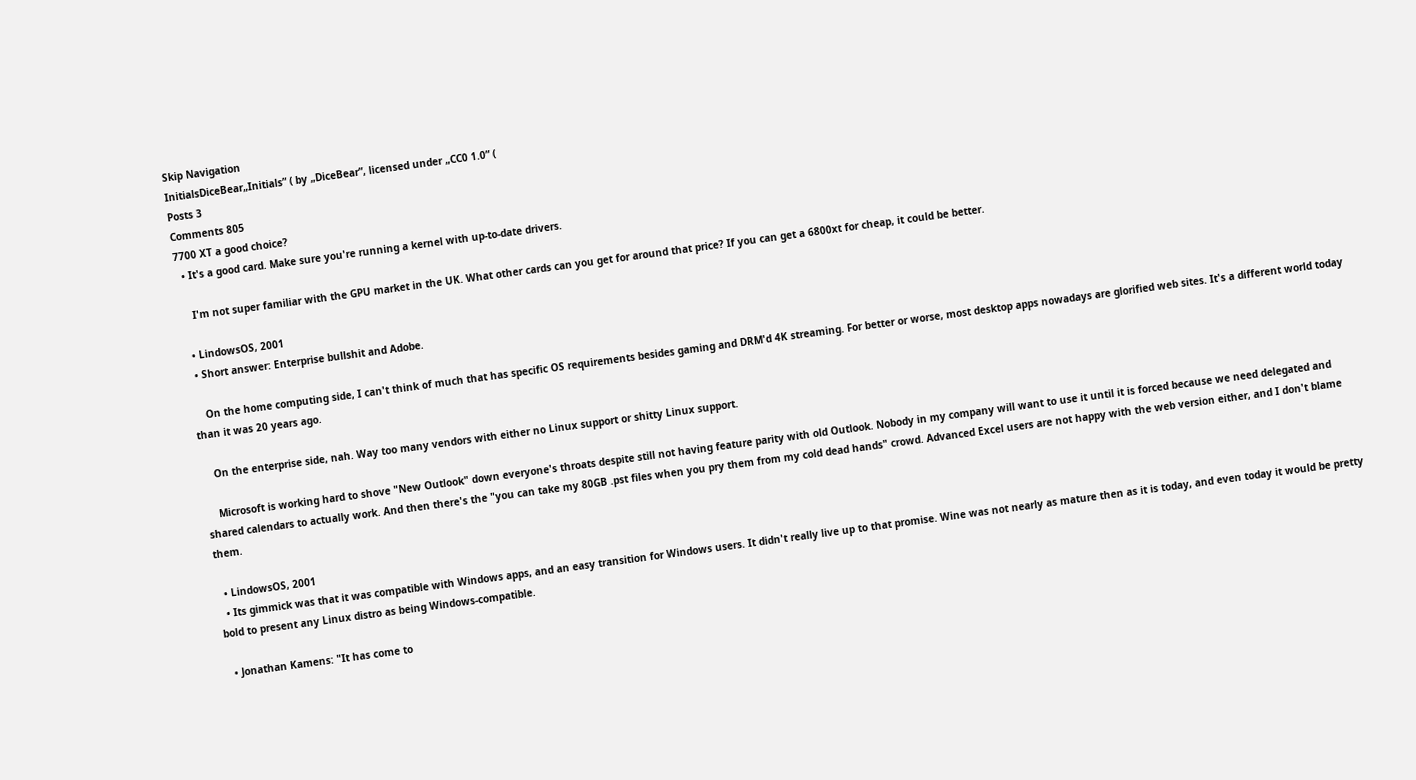Skip Navigation
InitialsDiceBear„Initials” ( by „DiceBear”, licensed under „CC0 1.0” (
Posts 3
Comments 805
7700 XT a good choice?
  • It's a good card. Make sure you're running a kernel with up-to-date drivers.

    I'm not super familiar with the GPU market in the UK. What other cards can you get for around that price? If you can get a 6800xt for cheap, it could be better.

  • LindowsOS, 2001
  • Short answer: Enterprise bullshit and Adobe.

    On the home computing side, I can't think of much that has specific OS requirements besides gaming and DRM'd 4K streaming. For better or worse, most desktop apps nowadays are glorified web sites. It's a different world today than it was 20 years ago.

    On the enterprise side, nah. Way too many vendors with either no Linux support or shitty Linux support.

    Microsoft is working hard to shove "New Outlook" down everyone's throats despite still not having feature parity with old Outlook. Nobody in my company will want to use it until it is forced because we need delegated and shared calendars to actually work. And then there's the "you can take my 80GB .pst files when you pry them from my cold dead hands" crowd. Advanced Excel users are not happy with the web version either, and I don't blame them.

  • LindowsOS, 2001
  • Its gimmick was that it was compatible with Windows apps, and an easy transition for Windows users. It didn't really live up to that promise. Wine was not nearly as mature then as it is today, and even today it would be pretty bold to present any Linux distro as being Windows-compatible.

  • Jonathan Kamens: "It has come to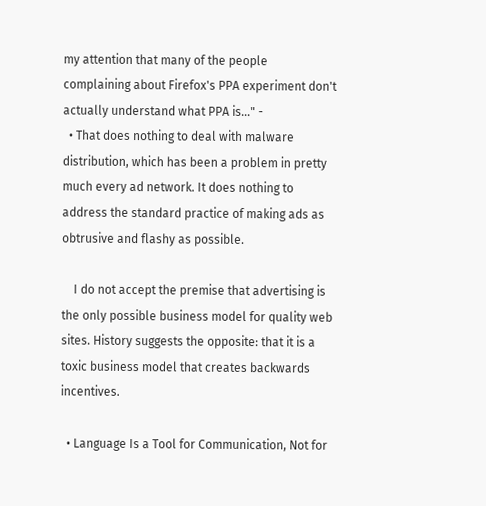my attention that many of the people complaining about Firefox's PPA experiment don't actually understand what PPA is…" -
  • That does nothing to deal with malware distribution, which has been a problem in pretty much every ad network. It does nothing to address the standard practice of making ads as obtrusive and flashy as possible.

    I do not accept the premise that advertising is the only possible business model for quality web sites. History suggests the opposite: that it is a toxic business model that creates backwards incentives.

  • Language Is a Tool for Communication, Not for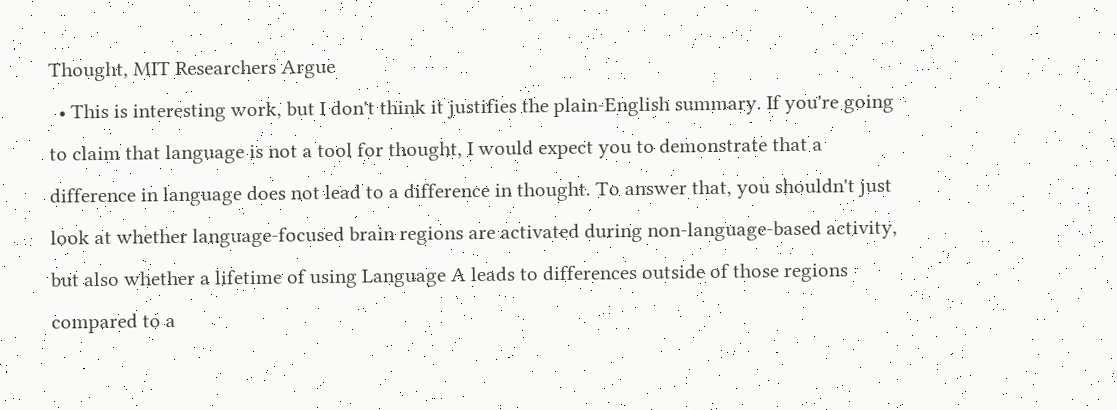Thought, MIT Researchers Argue
  • This is interesting work, but I don't think it justifies the plain-English summary. If you're going to claim that language is not a tool for thought, I would expect you to demonstrate that a difference in language does not lead to a difference in thought. To answer that, you shouldn't just look at whether language-focused brain regions are activated during non-language-based activity, but also whether a lifetime of using Language A leads to differences outside of those regions compared to a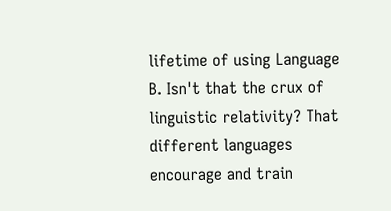lifetime of using Language B. Isn't that the crux of linguistic relativity? That different languages encourage and train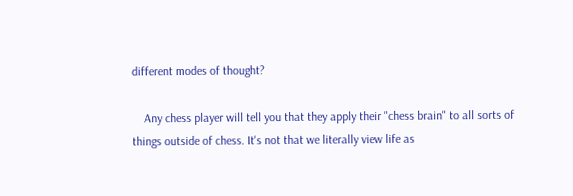different modes of thought?

    Any chess player will tell you that they apply their "chess brain" to all sorts of things outside of chess. It's not that we literally view life as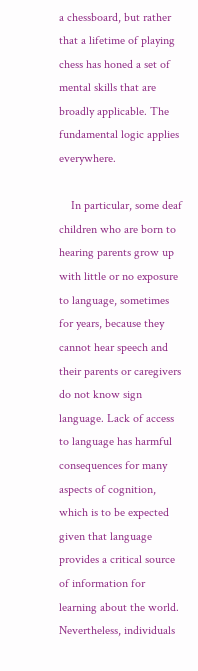a chessboard, but rather that a lifetime of playing chess has honed a set of mental skills that are broadly applicable. The fundamental logic applies everywhere.

    In particular, some deaf children who are born to hearing parents grow up with little or no exposure to language, sometimes for years, because they cannot hear speech and their parents or caregivers do not know sign language. Lack of access to language has harmful consequences for many aspects of cognition, which is to be expected given that language provides a critical source of information for learning about the world. Nevertheless, individuals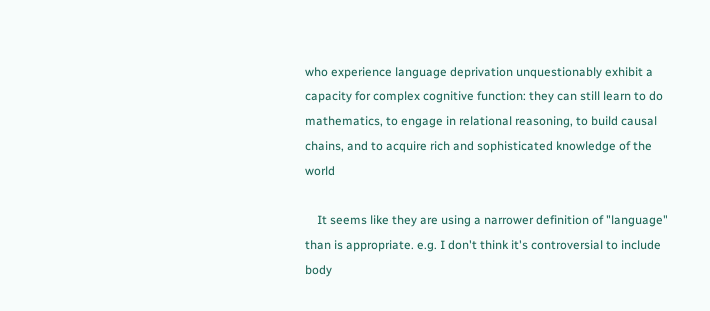who experience language deprivation unquestionably exhibit a capacity for complex cognitive function: they can still learn to do mathematics, to engage in relational reasoning, to build causal chains, and to acquire rich and sophisticated knowledge of the world

    It seems like they are using a narrower definition of "language" than is appropriate. e.g. I don't think it's controversial to include body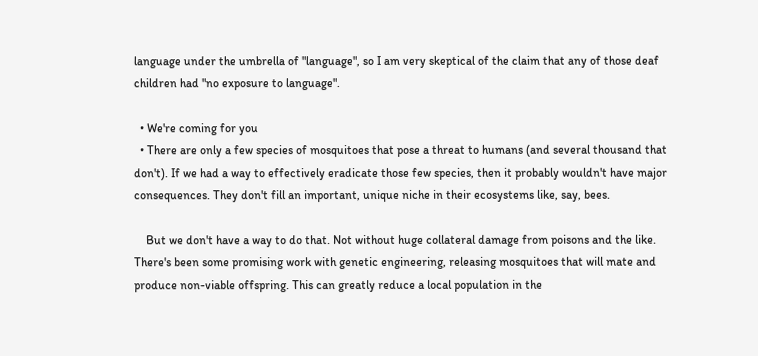language under the umbrella of "language", so I am very skeptical of the claim that any of those deaf children had "no exposure to language".

  • We're coming for you
  • There are only a few species of mosquitoes that pose a threat to humans (and several thousand that don't). If we had a way to effectively eradicate those few species, then it probably wouldn't have major consequences. They don't fill an important, unique niche in their ecosystems like, say, bees.

    But we don't have a way to do that. Not without huge collateral damage from poisons and the like. There's been some promising work with genetic engineering, releasing mosquitoes that will mate and produce non-viable offspring. This can greatly reduce a local population in the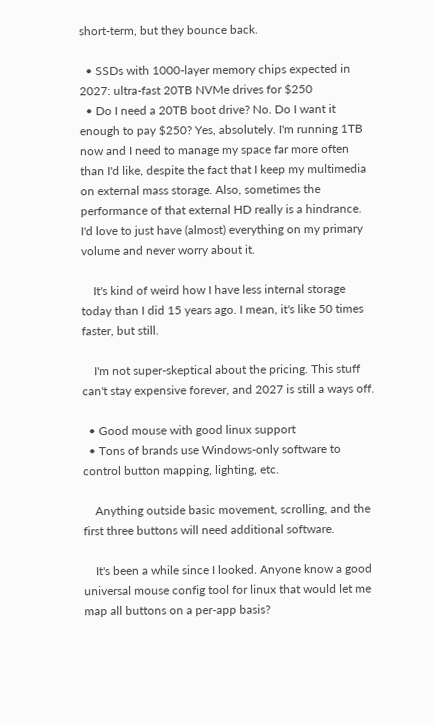short-term, but they bounce back.

  • SSDs with 1000-layer memory chips expected in 2027: ultra-fast 20TB NVMe drives for $250
  • Do I need a 20TB boot drive? No. Do I want it enough to pay $250? Yes, absolutely. I'm running 1TB now and I need to manage my space far more often than I'd like, despite the fact that I keep my multimedia on external mass storage. Also, sometimes the performance of that external HD really is a hindrance. I'd love to just have (almost) everything on my primary volume and never worry about it.

    It's kind of weird how I have less internal storage today than I did 15 years ago. I mean, it's like 50 times faster, but still.

    I'm not super-skeptical about the pricing. This stuff can't stay expensive forever, and 2027 is still a ways off.

  • Good mouse with good linux support
  • Tons of brands use Windows-only software to control button mapping, lighting, etc.

    Anything outside basic movement, scrolling, and the first three buttons will need additional software.

    It's been a while since I looked. Anyone know a good universal mouse config tool for linux that would let me map all buttons on a per-app basis?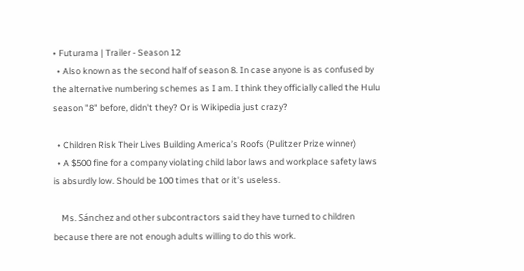• Futurama | Trailer - Season 12
  • Also known as the second half of season 8. In case anyone is as confused by the alternative numbering schemes as I am. I think they officially called the Hulu season "8" before, didn't they? Or is Wikipedia just crazy?

  • Children Risk Their Lives Building America’s Roofs (Pulitzer Prize winner)
  • A $500 fine for a company violating child labor laws and workplace safety laws is absurdly low. Should be 100 times that or it's useless.

    Ms. Sánchez and other subcontractors said they have turned to children because there are not enough adults willing to do this work.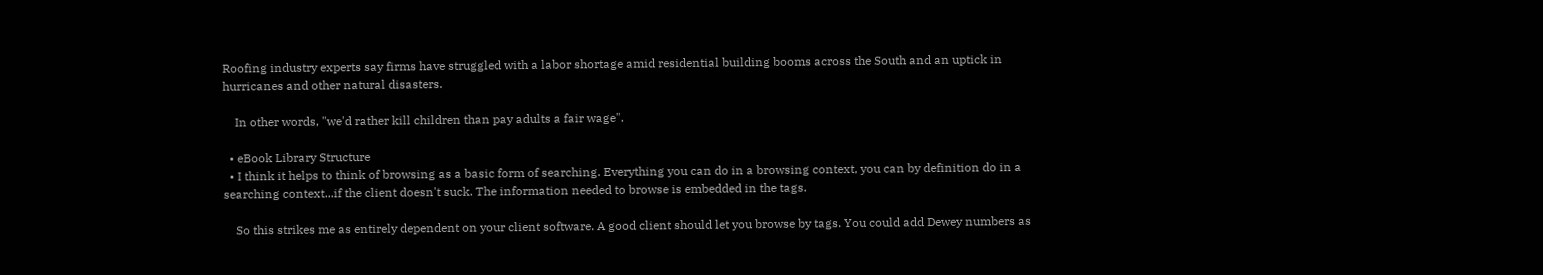Roofing industry experts say firms have struggled with a labor shortage amid residential building booms across the South and an uptick in hurricanes and other natural disasters.

    In other words, "we'd rather kill children than pay adults a fair wage".

  • eBook Library Structure
  • I think it helps to think of browsing as a basic form of searching. Everything you can do in a browsing context, you can by definition do in a searching context...if the client doesn't suck. The information needed to browse is embedded in the tags.

    So this strikes me as entirely dependent on your client software. A good client should let you browse by tags. You could add Dewey numbers as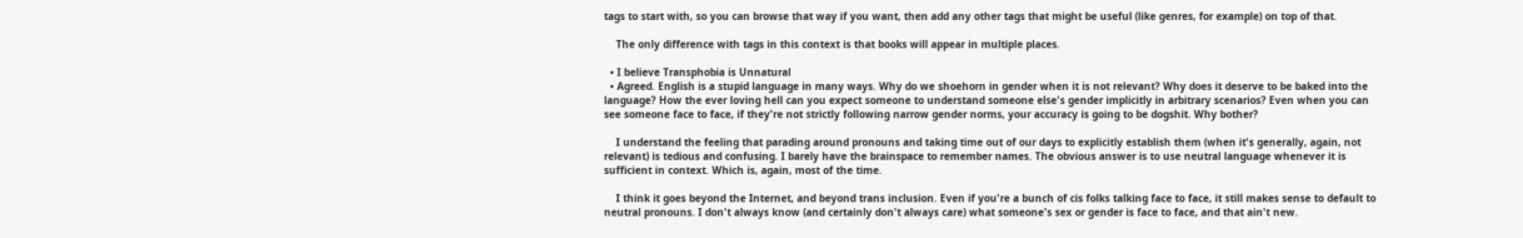tags to start with, so you can browse that way if you want, then add any other tags that might be useful (like genres, for example) on top of that.

    The only difference with tags in this context is that books will appear in multiple places.

  • I believe Transphobia is Unnatural
  • Agreed. English is a stupid language in many ways. Why do we shoehorn in gender when it is not relevant? Why does it deserve to be baked into the language? How the ever loving hell can you expect someone to understand someone else's gender implicitly in arbitrary scenarios? Even when you can see someone face to face, if they're not strictly following narrow gender norms, your accuracy is going to be dogshit. Why bother?

    I understand the feeling that parading around pronouns and taking time out of our days to explicitly establish them (when it's generally, again, not relevant) is tedious and confusing. I barely have the brainspace to remember names. The obvious answer is to use neutral language whenever it is sufficient in context. Which is, again, most of the time.

    I think it goes beyond the Internet, and beyond trans inclusion. Even if you're a bunch of cis folks talking face to face, it still makes sense to default to neutral pronouns. I don't always know (and certainly don't always care) what someone's sex or gender is face to face, and that ain't new.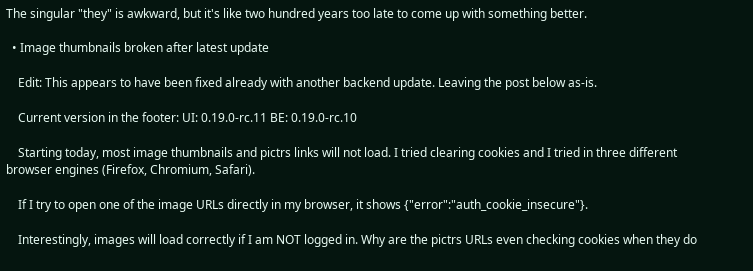The singular "they" is awkward, but it's like two hundred years too late to come up with something better.

  • Image thumbnails broken after latest update

    Edit: This appears to have been fixed already with another backend update. Leaving the post below as-is.

    Current version in the footer: UI: 0.19.0-rc.11 BE: 0.19.0-rc.10

    Starting today, most image thumbnails and pictrs links will not load. I tried clearing cookies and I tried in three different browser engines (Firefox, Chromium, Safari).

    If I try to open one of the image URLs directly in my browser, it shows {"error":"auth_cookie_insecure"}.

    Interestingly, images will load correctly if I am NOT logged in. Why are the pictrs URLs even checking cookies when they do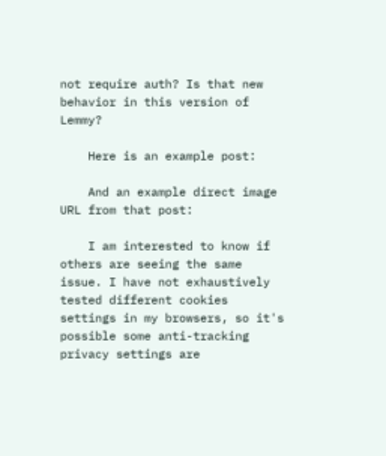not require auth? Is that new behavior in this version of Lemmy?

    Here is an example post:

    And an example direct image URL from that post:

    I am interested to know if others are seeing the same issue. I have not exhaustively tested different cookies settings in my browsers, so it's possible some anti-tracking privacy settings are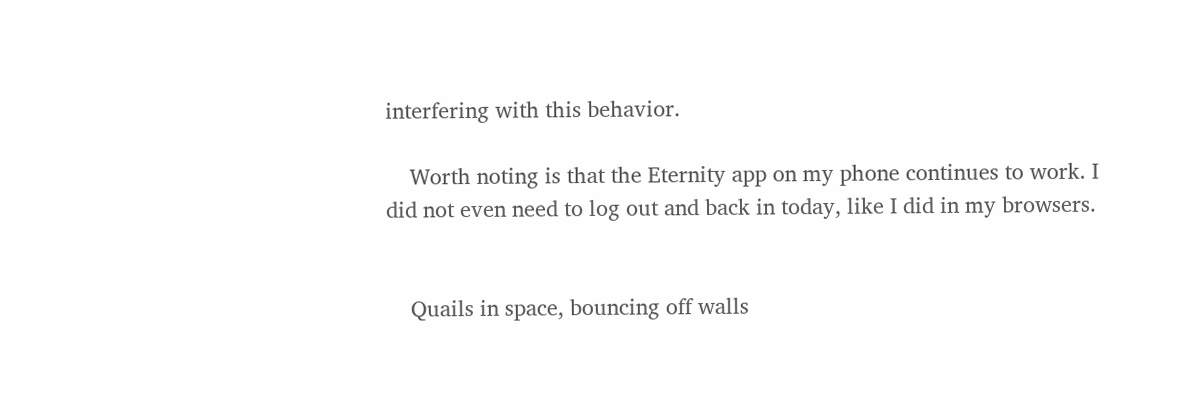interfering with this behavior.

    Worth noting is that the Eternity app on my phone continues to work. I did not even need to log out and back in today, like I did in my browsers.


    Quails in space, bouncing off walls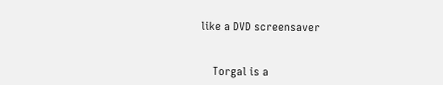like a DVD screensaver


    Torgal is a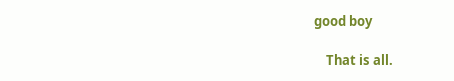good boy

    That is all.